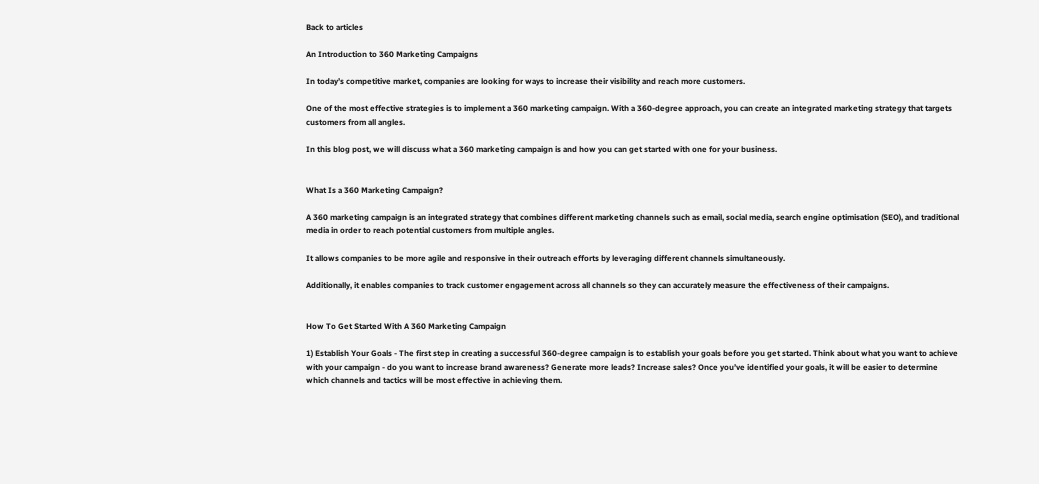Back to articles

An Introduction to 360 Marketing Campaigns

In today’s competitive market, companies are looking for ways to increase their visibility and reach more customers.

One of the most effective strategies is to implement a 360 marketing campaign. With a 360-degree approach, you can create an integrated marketing strategy that targets customers from all angles.

In this blog post, we will discuss what a 360 marketing campaign is and how you can get started with one for your business.


What Is a 360 Marketing Campaign?

A 360 marketing campaign is an integrated strategy that combines different marketing channels such as email, social media, search engine optimisation (SEO), and traditional media in order to reach potential customers from multiple angles.

It allows companies to be more agile and responsive in their outreach efforts by leveraging different channels simultaneously.

Additionally, it enables companies to track customer engagement across all channels so they can accurately measure the effectiveness of their campaigns.


How To Get Started With A 360 Marketing Campaign

1) Establish Your Goals - The first step in creating a successful 360-degree campaign is to establish your goals before you get started. Think about what you want to achieve with your campaign - do you want to increase brand awareness? Generate more leads? Increase sales? Once you’ve identified your goals, it will be easier to determine which channels and tactics will be most effective in achieving them.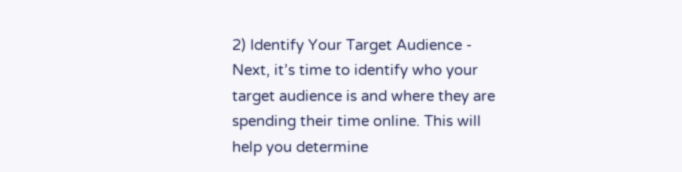2) Identify Your Target Audience - Next, it’s time to identify who your target audience is and where they are spending their time online. This will help you determine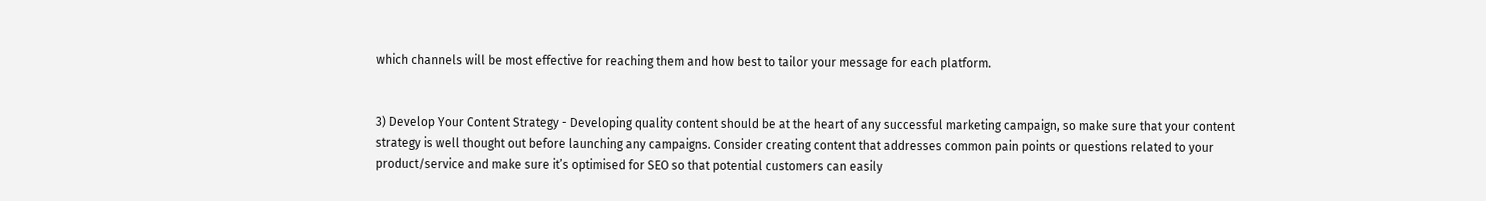which channels will be most effective for reaching them and how best to tailor your message for each platform.


3) Develop Your Content Strategy - Developing quality content should be at the heart of any successful marketing campaign, so make sure that your content strategy is well thought out before launching any campaigns. Consider creating content that addresses common pain points or questions related to your product/service and make sure it’s optimised for SEO so that potential customers can easily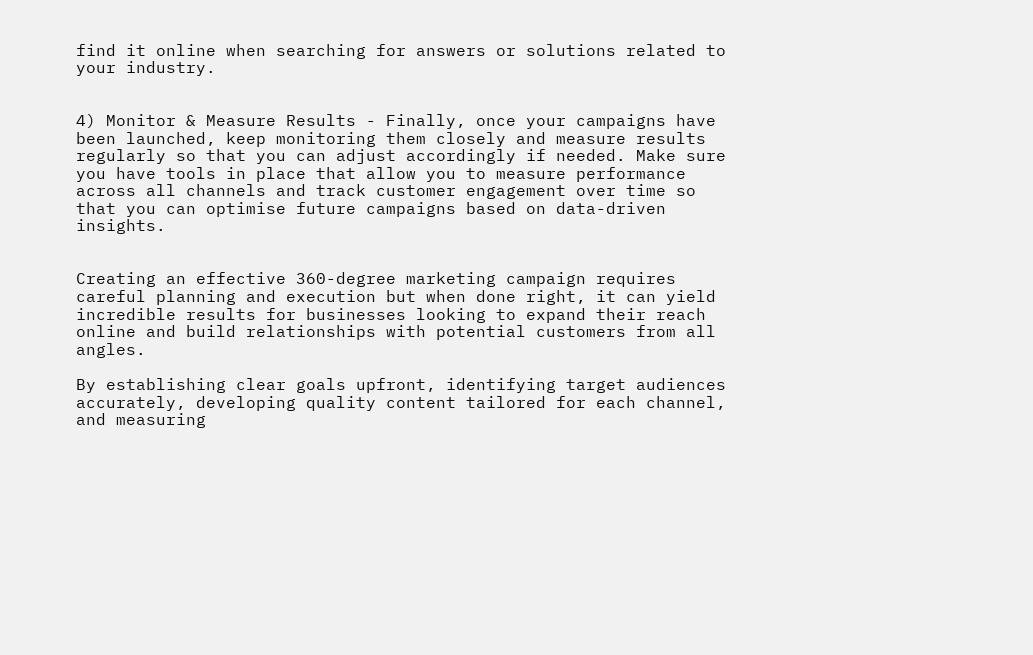find it online when searching for answers or solutions related to your industry.


4) Monitor & Measure Results - Finally, once your campaigns have been launched, keep monitoring them closely and measure results regularly so that you can adjust accordingly if needed. Make sure you have tools in place that allow you to measure performance across all channels and track customer engagement over time so that you can optimise future campaigns based on data-driven insights.


Creating an effective 360-degree marketing campaign requires careful planning and execution but when done right, it can yield incredible results for businesses looking to expand their reach online and build relationships with potential customers from all angles.

By establishing clear goals upfront, identifying target audiences accurately, developing quality content tailored for each channel, and measuring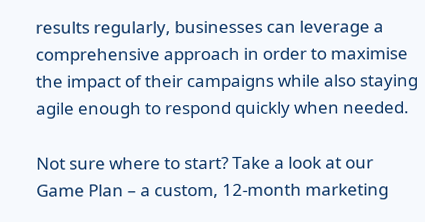results regularly, businesses can leverage a comprehensive approach in order to maximise the impact of their campaigns while also staying agile enough to respond quickly when needed.

Not sure where to start? Take a look at our Game Plan – a custom, 12-month marketing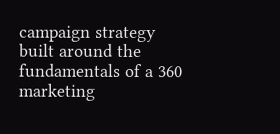campaign strategy built around the fundamentals of a 360 marketing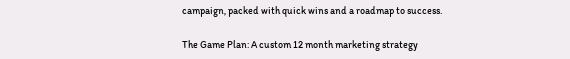campaign, packed with quick wins and a roadmap to success.

The Game Plan: A custom 12 month marketing strategy